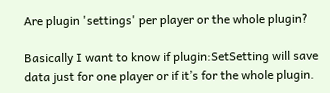Are plugin 'settings' per player or the whole plugin?

Basically I want to know if plugin:SetSetting will save data just for one player or if it’s for the whole plugin.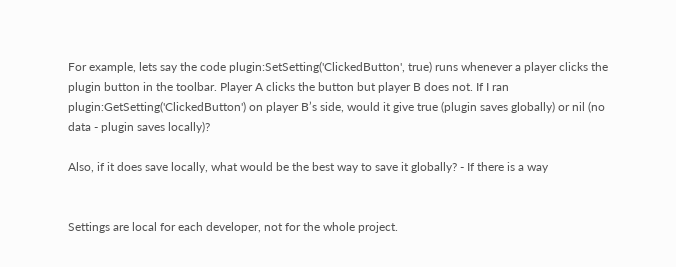For example, lets say the code plugin:SetSetting('ClickedButton', true) runs whenever a player clicks the plugin button in the toolbar. Player A clicks the button but player B does not. If I ran plugin:GetSetting('ClickedButton') on player B’s side, would it give true (plugin saves globally) or nil (no data - plugin saves locally)?

Also, if it does save locally, what would be the best way to save it globally? - If there is a way


Settings are local for each developer, not for the whole project.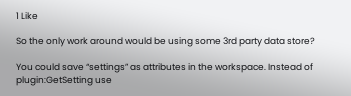1 Like

So the only work around would be using some 3rd party data store?

You could save “settings” as attributes in the workspace. Instead of plugin:GetSetting use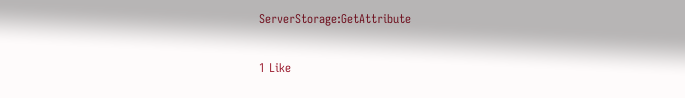ServerStorage:GetAttribute

1 Like